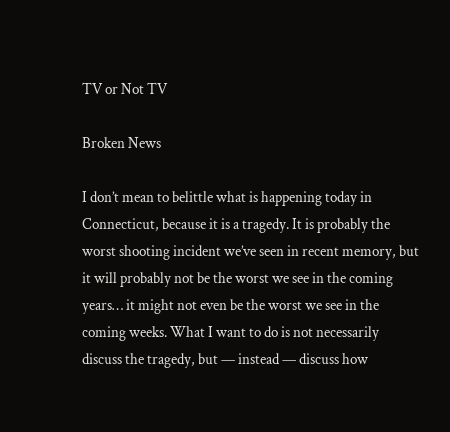TV or Not TV

Broken News

I don’t mean to belittle what is happening today in Connecticut, because it is a tragedy. It is probably the worst shooting incident we’ve seen in recent memory, but it will probably not be the worst we see in the coming years… it might not even be the worst we see in the coming weeks. What I want to do is not necessarily discuss the tragedy, but — instead — discuss how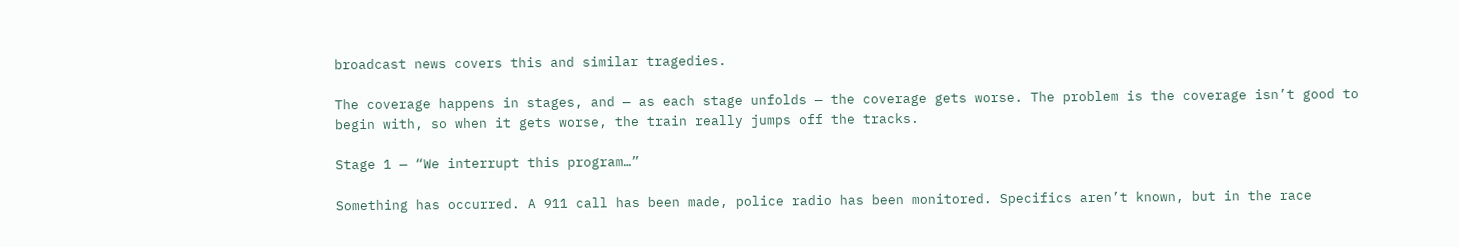broadcast news covers this and similar tragedies.

The coverage happens in stages, and — as each stage unfolds — the coverage gets worse. The problem is the coverage isn’t good to begin with, so when it gets worse, the train really jumps off the tracks.

Stage 1 — “We interrupt this program…”

Something has occurred. A 911 call has been made, police radio has been monitored. Specifics aren’t known, but in the race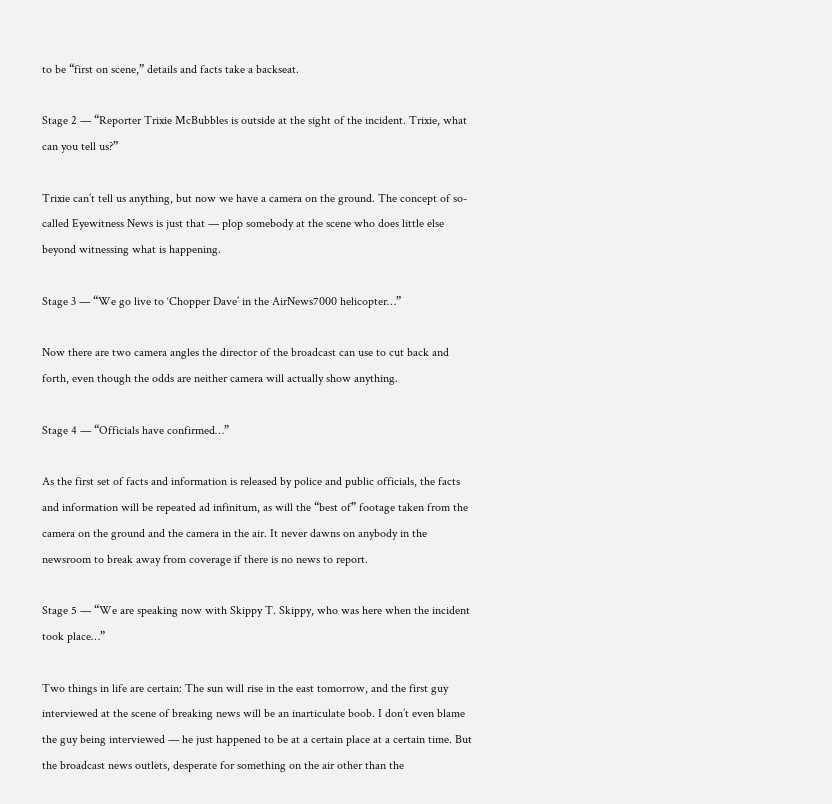to be “first on scene,” details and facts take a backseat.

Stage 2 — “Reporter Trixie McBubbles is outside at the sight of the incident. Trixie, what can you tell us?”

Trixie can’t tell us anything, but now we have a camera on the ground. The concept of so-called Eyewitness News is just that — plop somebody at the scene who does little else beyond witnessing what is happening.

Stage 3 — “We go live to ‘Chopper Dave’ in the AirNews7000 helicopter…”

Now there are two camera angles the director of the broadcast can use to cut back and forth, even though the odds are neither camera will actually show anything.

Stage 4 — “Officials have confirmed…”

As the first set of facts and information is released by police and public officials, the facts and information will be repeated ad infinitum, as will the “best of” footage taken from the camera on the ground and the camera in the air. It never dawns on anybody in the newsroom to break away from coverage if there is no news to report.

Stage 5 — “We are speaking now with Skippy T. Skippy, who was here when the incident took place…”

Two things in life are certain: The sun will rise in the east tomorrow, and the first guy interviewed at the scene of breaking news will be an inarticulate boob. I don’t even blame the guy being interviewed — he just happened to be at a certain place at a certain time. But the broadcast news outlets, desperate for something on the air other than the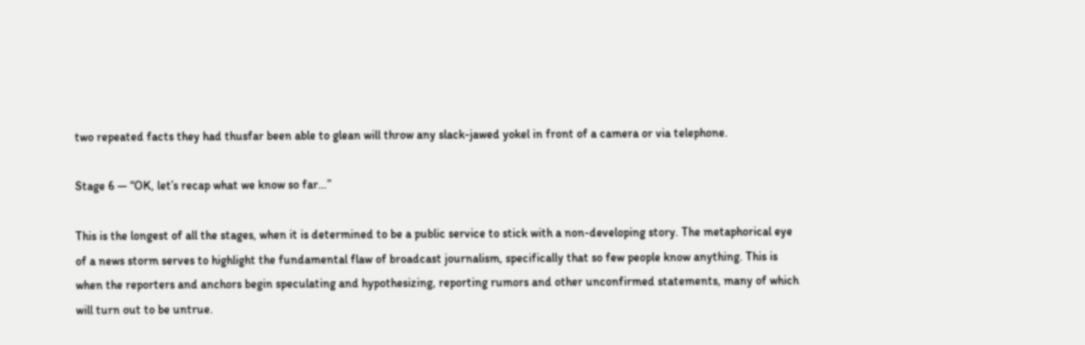two repeated facts they had thusfar been able to glean will throw any slack-jawed yokel in front of a camera or via telephone.

Stage 6 — “OK, let’s recap what we know so far…”

This is the longest of all the stages, when it is determined to be a public service to stick with a non-developing story. The metaphorical eye of a news storm serves to highlight the fundamental flaw of broadcast journalism, specifically that so few people know anything. This is when the reporters and anchors begin speculating and hypothesizing, reporting rumors and other unconfirmed statements, many of which will turn out to be untrue.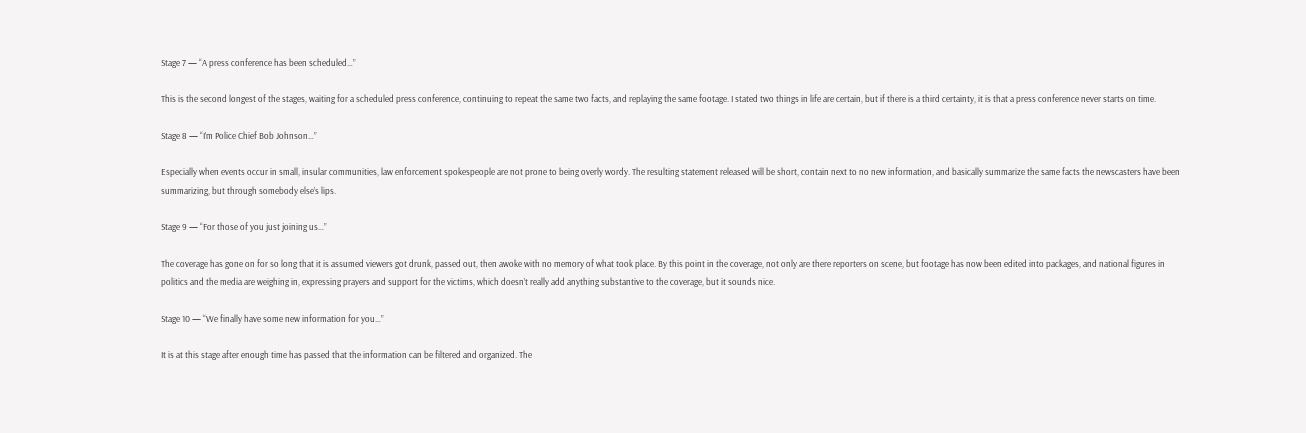Stage 7 — “A press conference has been scheduled…”

This is the second longest of the stages, waiting for a scheduled press conference, continuing to repeat the same two facts, and replaying the same footage. I stated two things in life are certain, but if there is a third certainty, it is that a press conference never starts on time.

Stage 8 — “I’m Police Chief Bob Johnson…”

Especially when events occur in small, insular communities, law enforcement spokespeople are not prone to being overly wordy. The resulting statement released will be short, contain next to no new information, and basically summarize the same facts the newscasters have been summarizing, but through somebody else’s lips.

Stage 9 — “For those of you just joining us…”

The coverage has gone on for so long that it is assumed viewers got drunk, passed out, then awoke with no memory of what took place. By this point in the coverage, not only are there reporters on scene, but footage has now been edited into packages, and national figures in politics and the media are weighing in, expressing prayers and support for the victims, which doesn’t really add anything substantive to the coverage, but it sounds nice.

Stage 10 — “We finally have some new information for you…”

It is at this stage after enough time has passed that the information can be filtered and organized. The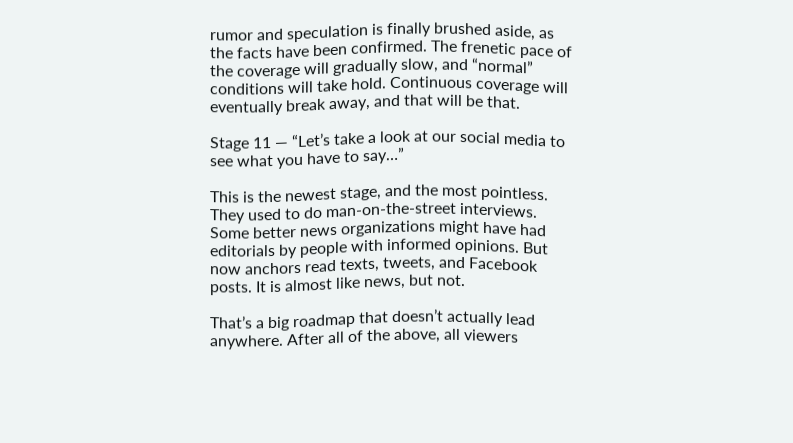rumor and speculation is finally brushed aside, as the facts have been confirmed. The frenetic pace of the coverage will gradually slow, and “normal” conditions will take hold. Continuous coverage will eventually break away, and that will be that.

Stage 11 — “Let’s take a look at our social media to see what you have to say…”

This is the newest stage, and the most pointless. They used to do man-on-the-street interviews. Some better news organizations might have had editorials by people with informed opinions. But now anchors read texts, tweets, and Facebook posts. It is almost like news, but not.

That’s a big roadmap that doesn’t actually lead anywhere. After all of the above, all viewers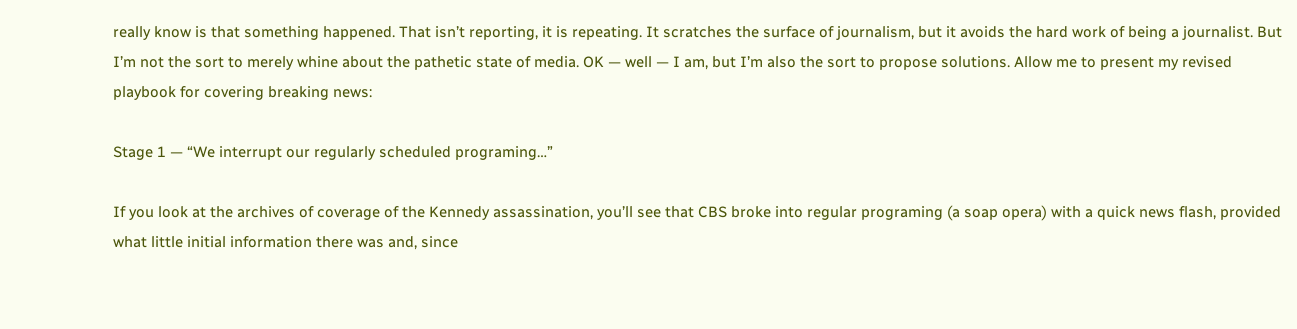really know is that something happened. That isn’t reporting, it is repeating. It scratches the surface of journalism, but it avoids the hard work of being a journalist. But I’m not the sort to merely whine about the pathetic state of media. OK — well — I am, but I’m also the sort to propose solutions. Allow me to present my revised playbook for covering breaking news:

Stage 1 — “We interrupt our regularly scheduled programing…”

If you look at the archives of coverage of the Kennedy assassination, you’ll see that CBS broke into regular programing (a soap opera) with a quick news flash, provided what little initial information there was and, since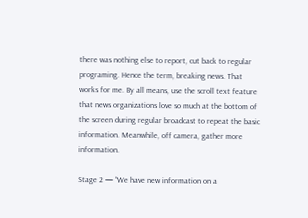there was nothing else to report, cut back to regular programing. Hence the term, breaking news. That works for me. By all means, use the scroll text feature that news organizations love so much at the bottom of the screen during regular broadcast to repeat the basic information. Meanwhile, off camera, gather more information.

Stage 2 — “We have new information on a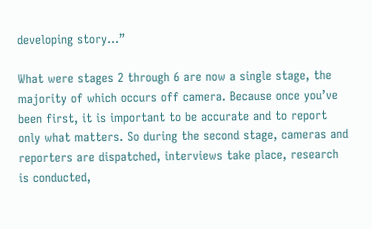developing story…”

What were stages 2 through 6 are now a single stage, the majority of which occurs off camera. Because once you’ve been first, it is important to be accurate and to report only what matters. So during the second stage, cameras and reporters are dispatched, interviews take place, research is conducted,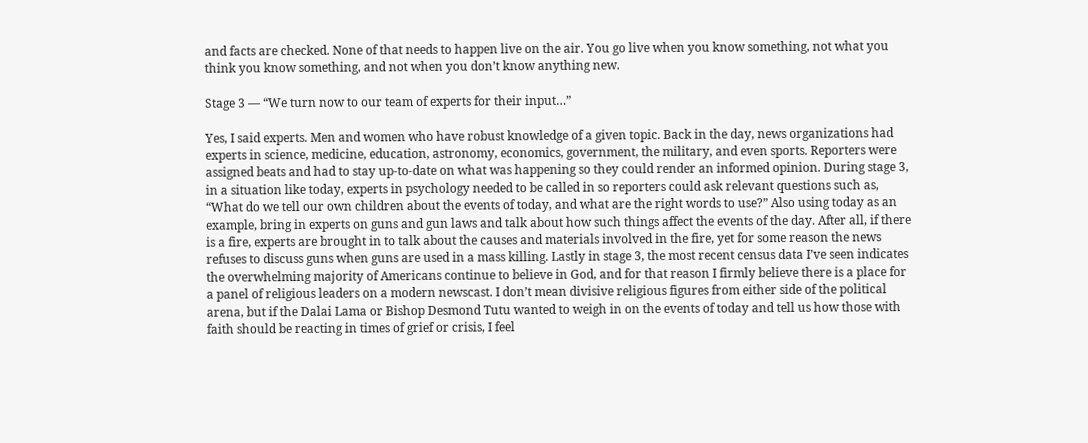and facts are checked. None of that needs to happen live on the air. You go live when you know something, not what you think you know something, and not when you don’t know anything new.

Stage 3 — “We turn now to our team of experts for their input…”

Yes, I said experts. Men and women who have robust knowledge of a given topic. Back in the day, news organizations had experts in science, medicine, education, astronomy, economics, government, the military, and even sports. Reporters were assigned beats and had to stay up-to-date on what was happening so they could render an informed opinion. During stage 3, in a situation like today, experts in psychology needed to be called in so reporters could ask relevant questions such as, “What do we tell our own children about the events of today, and what are the right words to use?” Also using today as an example, bring in experts on guns and gun laws and talk about how such things affect the events of the day. After all, if there is a fire, experts are brought in to talk about the causes and materials involved in the fire, yet for some reason the news refuses to discuss guns when guns are used in a mass killing. Lastly in stage 3, the most recent census data I’ve seen indicates the overwhelming majority of Americans continue to believe in God, and for that reason I firmly believe there is a place for a panel of religious leaders on a modern newscast. I don’t mean divisive religious figures from either side of the political arena, but if the Dalai Lama or Bishop Desmond Tutu wanted to weigh in on the events of today and tell us how those with faith should be reacting in times of grief or crisis, I feel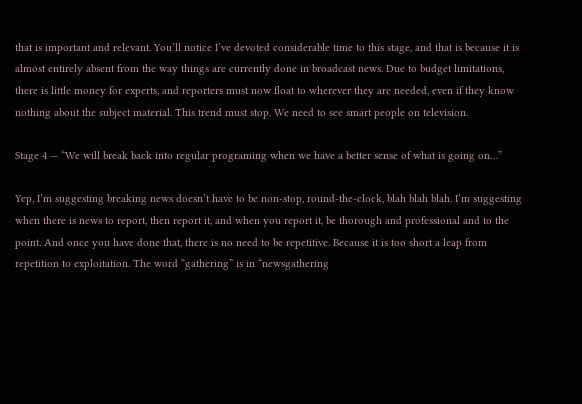that is important and relevant. You’ll notice I’ve devoted considerable time to this stage, and that is because it is almost entirely absent from the way things are currently done in broadcast news. Due to budget limitations, there is little money for experts, and reporters must now float to wherever they are needed, even if they know nothing about the subject material. This trend must stop. We need to see smart people on television.

Stage 4 — “We will break back into regular programing when we have a better sense of what is going on…”

Yep, I’m suggesting breaking news doesn’t have to be non-stop, round-the-clock, blah blah blah. I’m suggesting when there is news to report, then report it, and when you report it, be thorough and professional and to the point. And once you have done that, there is no need to be repetitive. Because it is too short a leap from repetition to exploitation. The word “gathering” is in “newsgathering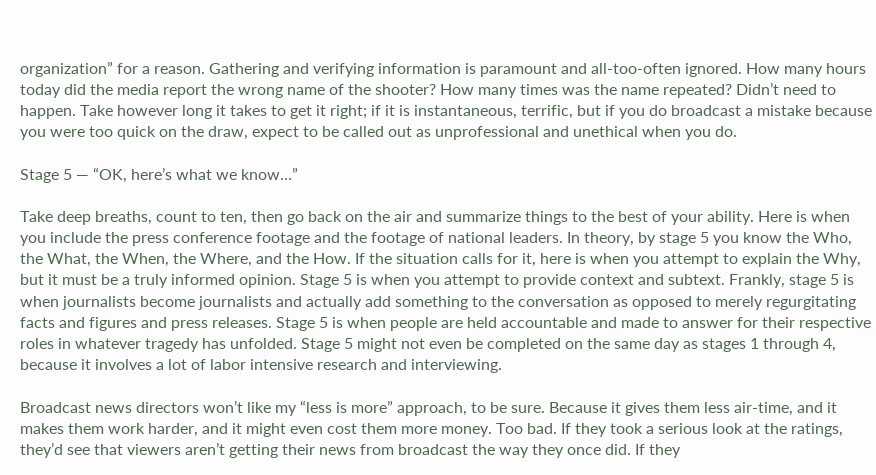organization” for a reason. Gathering and verifying information is paramount and all-too-often ignored. How many hours today did the media report the wrong name of the shooter? How many times was the name repeated? Didn’t need to happen. Take however long it takes to get it right; if it is instantaneous, terrific, but if you do broadcast a mistake because you were too quick on the draw, expect to be called out as unprofessional and unethical when you do.

Stage 5 — “OK, here’s what we know…”

Take deep breaths, count to ten, then go back on the air and summarize things to the best of your ability. Here is when you include the press conference footage and the footage of national leaders. In theory, by stage 5 you know the Who, the What, the When, the Where, and the How. If the situation calls for it, here is when you attempt to explain the Why, but it must be a truly informed opinion. Stage 5 is when you attempt to provide context and subtext. Frankly, stage 5 is when journalists become journalists and actually add something to the conversation as opposed to merely regurgitating facts and figures and press releases. Stage 5 is when people are held accountable and made to answer for their respective roles in whatever tragedy has unfolded. Stage 5 might not even be completed on the same day as stages 1 through 4, because it involves a lot of labor intensive research and interviewing.

Broadcast news directors won’t like my “less is more” approach, to be sure. Because it gives them less air-time, and it makes them work harder, and it might even cost them more money. Too bad. If they took a serious look at the ratings, they’d see that viewers aren’t getting their news from broadcast the way they once did. If they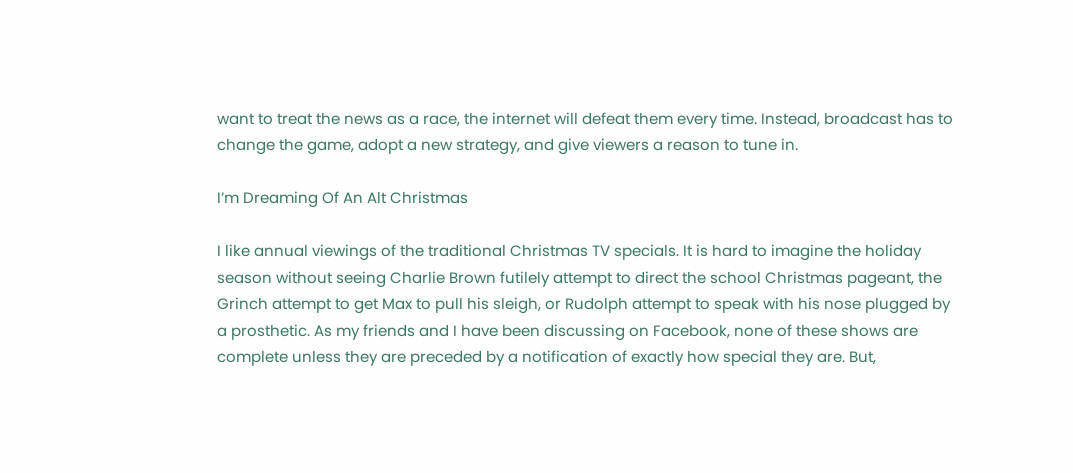want to treat the news as a race, the internet will defeat them every time. Instead, broadcast has to change the game, adopt a new strategy, and give viewers a reason to tune in.

I’m Dreaming Of An Alt Christmas

I like annual viewings of the traditional Christmas TV specials. It is hard to imagine the holiday season without seeing Charlie Brown futilely attempt to direct the school Christmas pageant, the Grinch attempt to get Max to pull his sleigh, or Rudolph attempt to speak with his nose plugged by a prosthetic. As my friends and I have been discussing on Facebook, none of these shows are complete unless they are preceded by a notification of exactly how special they are. But,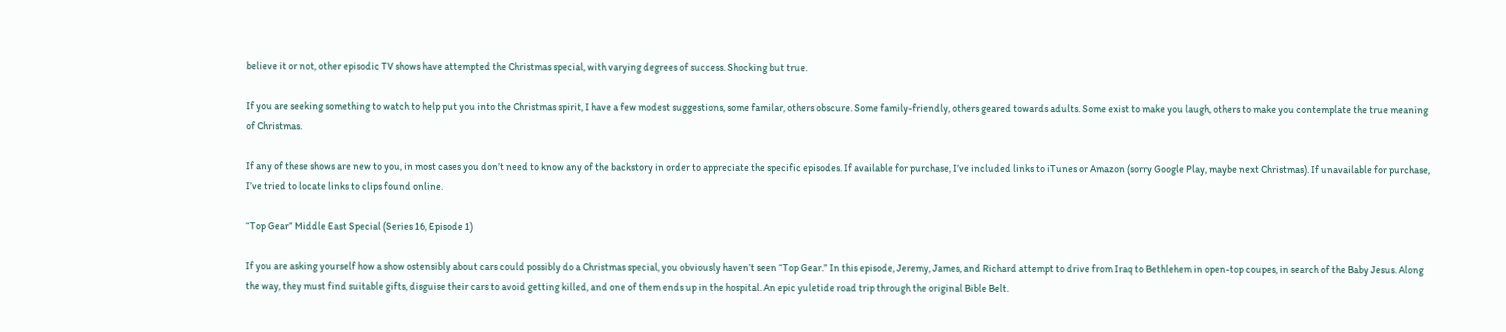believe it or not, other episodic TV shows have attempted the Christmas special, with varying degrees of success. Shocking but true.

If you are seeking something to watch to help put you into the Christmas spirit, I have a few modest suggestions, some familar, others obscure. Some family-friendly, others geared towards adults. Some exist to make you laugh, others to make you contemplate the true meaning of Christmas.

If any of these shows are new to you, in most cases you don’t need to know any of the backstory in order to appreciate the specific episodes. If available for purchase, I’ve included links to iTunes or Amazon (sorry Google Play, maybe next Christmas). If unavailable for purchase, I’ve tried to locate links to clips found online.

“Top Gear” Middle East Special (Series 16, Episode 1)

If you are asking yourself how a show ostensibly about cars could possibly do a Christmas special, you obviously haven’t seen “Top Gear.” In this episode, Jeremy, James, and Richard attempt to drive from Iraq to Bethlehem in open-top coupes, in search of the Baby Jesus. Along the way, they must find suitable gifts, disguise their cars to avoid getting killed, and one of them ends up in the hospital. An epic yuletide road trip through the original Bible Belt.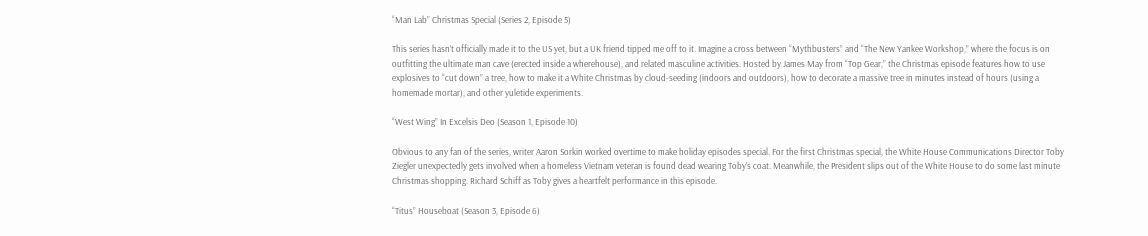“Man Lab” Christmas Special (Series 2, Episode 5)

This series hasn’t officially made it to the US yet, but a UK friend tipped me off to it. Imagine a cross between “Mythbusters” and “The New Yankee Workshop,” where the focus is on outfitting the ultimate man cave (erected inside a wherehouse), and related masculine activities. Hosted by James May from “Top Gear,” the Christmas episode features how to use explosives to “cut down” a tree, how to make it a White Christmas by cloud-seeding (indoors and outdoors), how to decorate a massive tree in minutes instead of hours (using a homemade mortar), and other yuletide experiments.

“West Wing” In Excelsis Deo (Season 1, Episode 10)

Obvious to any fan of the series, writer Aaron Sorkin worked overtime to make holiday episodes special. For the first Christmas special, the White House Communications Director Toby Ziegler unexpectedly gets involved when a homeless Vietnam veteran is found dead wearing Toby’s coat. Meanwhile, the President slips out of the White House to do some last minute Christmas shopping. Richard Schiff as Toby gives a heartfelt performance in this episode.

“Titus” Houseboat (Season 3, Episode 6)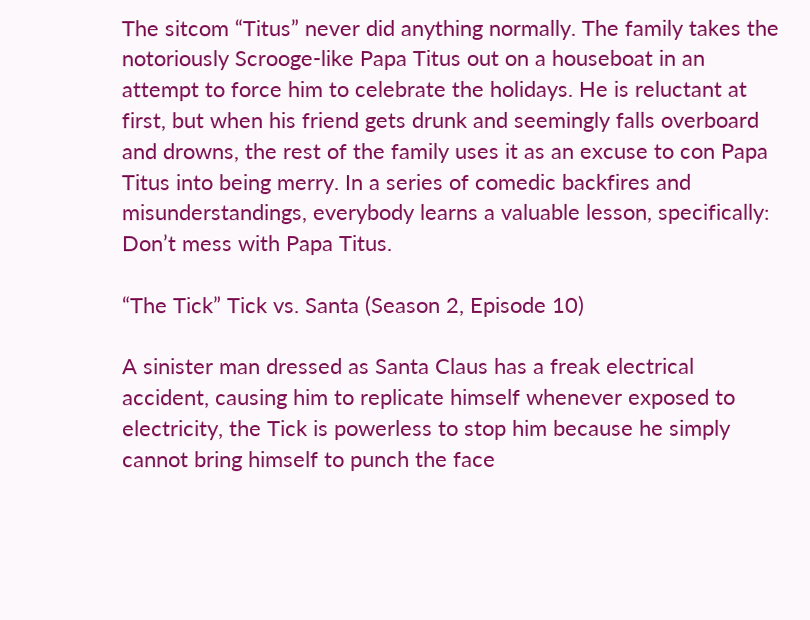The sitcom “Titus” never did anything normally. The family takes the notoriously Scrooge-like Papa Titus out on a houseboat in an attempt to force him to celebrate the holidays. He is reluctant at first, but when his friend gets drunk and seemingly falls overboard and drowns, the rest of the family uses it as an excuse to con Papa Titus into being merry. In a series of comedic backfires and misunderstandings, everybody learns a valuable lesson, specifically: Don’t mess with Papa Titus.

“The Tick” Tick vs. Santa (Season 2, Episode 10)

A sinister man dressed as Santa Claus has a freak electrical accident, causing him to replicate himself whenever exposed to electricity, the Tick is powerless to stop him because he simply cannot bring himself to punch the face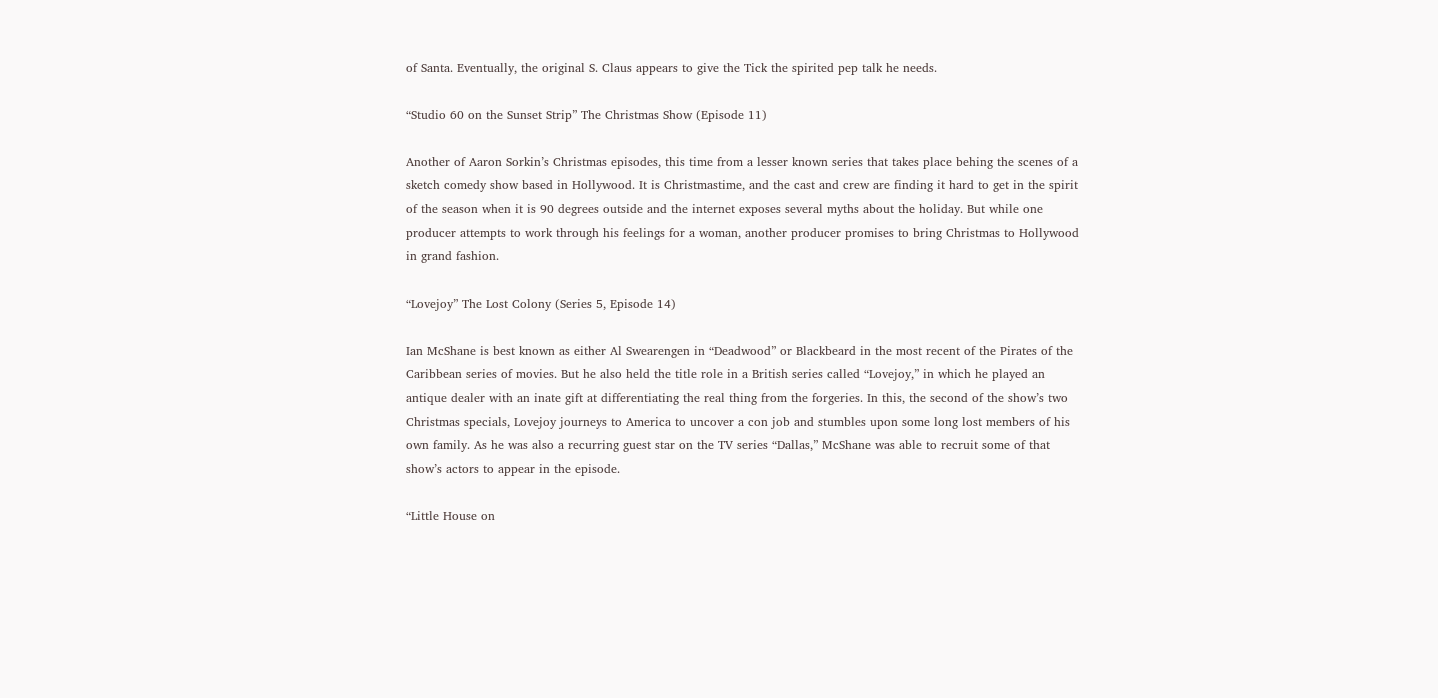of Santa. Eventually, the original S. Claus appears to give the Tick the spirited pep talk he needs.

“Studio 60 on the Sunset Strip” The Christmas Show (Episode 11)

Another of Aaron Sorkin’s Christmas episodes, this time from a lesser known series that takes place behing the scenes of a sketch comedy show based in Hollywood. It is Christmastime, and the cast and crew are finding it hard to get in the spirit of the season when it is 90 degrees outside and the internet exposes several myths about the holiday. But while one producer attempts to work through his feelings for a woman, another producer promises to bring Christmas to Hollywood in grand fashion.

“Lovejoy” The Lost Colony (Series 5, Episode 14)

Ian McShane is best known as either Al Swearengen in “Deadwood” or Blackbeard in the most recent of the Pirates of the Caribbean series of movies. But he also held the title role in a British series called “Lovejoy,” in which he played an antique dealer with an inate gift at differentiating the real thing from the forgeries. In this, the second of the show’s two Christmas specials, Lovejoy journeys to America to uncover a con job and stumbles upon some long lost members of his own family. As he was also a recurring guest star on the TV series “Dallas,” McShane was able to recruit some of that show’s actors to appear in the episode.

“Little House on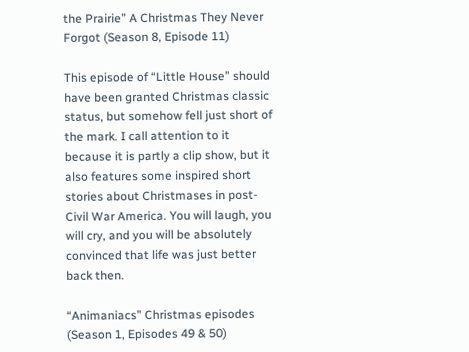the Prairie” A Christmas They Never Forgot (Season 8, Episode 11)

This episode of “Little House” should have been granted Christmas classic status, but somehow fell just short of the mark. I call attention to it because it is partly a clip show, but it also features some inspired short stories about Christmases in post-Civil War America. You will laugh, you will cry, and you will be absolutely convinced that life was just better back then.

“Animaniacs” Christmas episodes (Season 1, Episodes 49 & 50)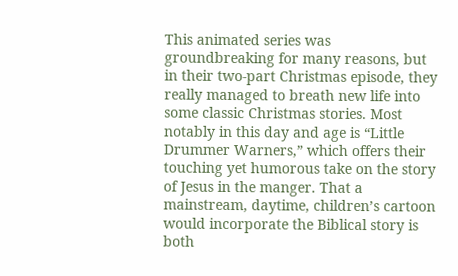This animated series was groundbreaking for many reasons, but in their two-part Christmas episode, they really managed to breath new life into some classic Christmas stories. Most notably in this day and age is “Little Drummer Warners,” which offers their touching yet humorous take on the story of Jesus in the manger. That a mainstream, daytime, children’s cartoon would incorporate the Biblical story is both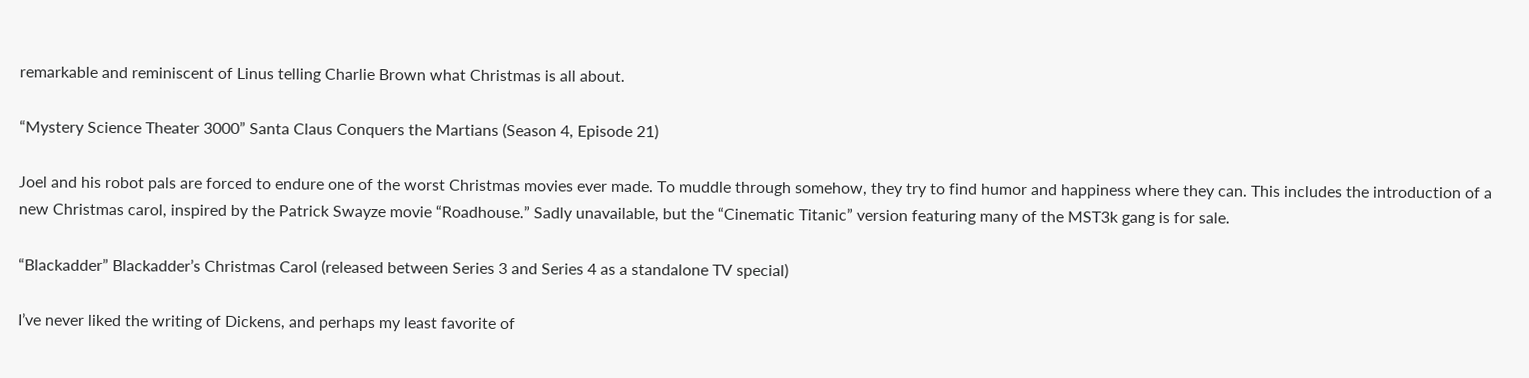remarkable and reminiscent of Linus telling Charlie Brown what Christmas is all about.

“Mystery Science Theater 3000” Santa Claus Conquers the Martians (Season 4, Episode 21)

Joel and his robot pals are forced to endure one of the worst Christmas movies ever made. To muddle through somehow, they try to find humor and happiness where they can. This includes the introduction of a new Christmas carol, inspired by the Patrick Swayze movie “Roadhouse.” Sadly unavailable, but the “Cinematic Titanic” version featuring many of the MST3k gang is for sale.

“Blackadder” Blackadder’s Christmas Carol (released between Series 3 and Series 4 as a standalone TV special)

I’ve never liked the writing of Dickens, and perhaps my least favorite of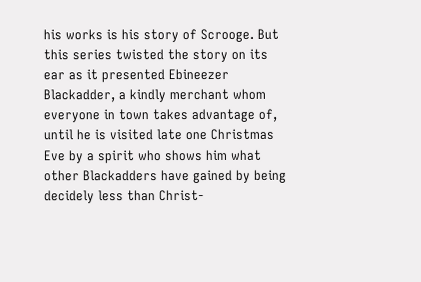his works is his story of Scrooge. But this series twisted the story on its ear as it presented Ebineezer Blackadder, a kindly merchant whom everyone in town takes advantage of, until he is visited late one Christmas Eve by a spirit who shows him what other Blackadders have gained by being decidely less than Christ-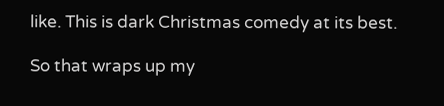like. This is dark Christmas comedy at its best.

So that wraps up my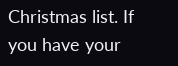Christmas list. If you have your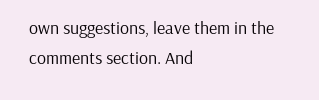own suggestions, leave them in the comments section. And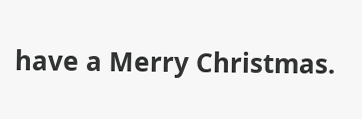have a Merry Christmas.